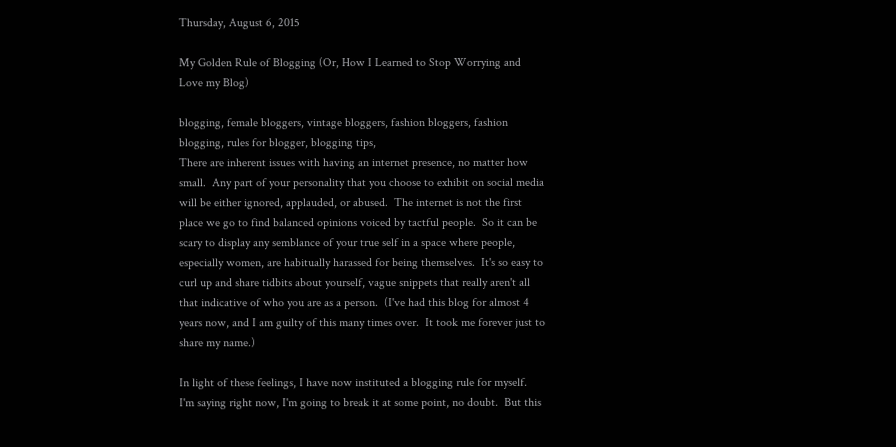Thursday, August 6, 2015

My Golden Rule of Blogging (Or, How I Learned to Stop Worrying and Love my Blog)

blogging, female bloggers, vintage bloggers, fashion bloggers, fashion blogging, rules for blogger, blogging tips,
There are inherent issues with having an internet presence, no matter how small.  Any part of your personality that you choose to exhibit on social media will be either ignored, applauded, or abused.  The internet is not the first place we go to find balanced opinions voiced by tactful people.  So it can be scary to display any semblance of your true self in a space where people, especially women, are habitually harassed for being themselves.  It's so easy to curl up and share tidbits about yourself, vague snippets that really aren't all that indicative of who you are as a person.  (I've had this blog for almost 4 years now, and I am guilty of this many times over.  It took me forever just to share my name.)

In light of these feelings, I have now instituted a blogging rule for myself.  I'm saying right now, I'm going to break it at some point, no doubt.  But this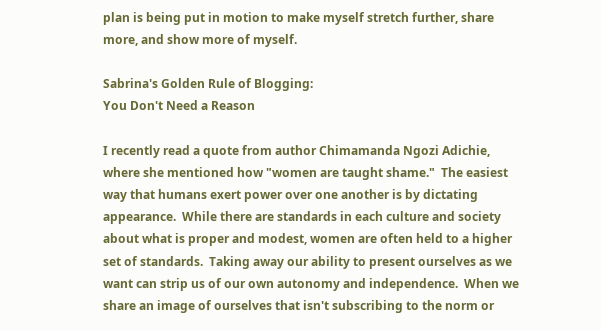plan is being put in motion to make myself stretch further, share more, and show more of myself.

Sabrina's Golden Rule of Blogging:
You Don't Need a Reason

I recently read a quote from author Chimamanda Ngozi Adichie, where she mentioned how "women are taught shame."  The easiest way that humans exert power over one another is by dictating appearance.  While there are standards in each culture and society about what is proper and modest, women are often held to a higher set of standards.  Taking away our ability to present ourselves as we want can strip us of our own autonomy and independence.  When we share an image of ourselves that isn't subscribing to the norm or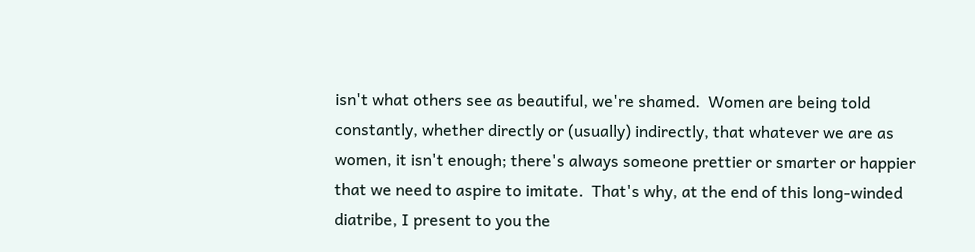isn't what others see as beautiful, we're shamed.  Women are being told constantly, whether directly or (usually) indirectly, that whatever we are as women, it isn't enough; there's always someone prettier or smarter or happier that we need to aspire to imitate.  That's why, at the end of this long-winded diatribe, I present to you the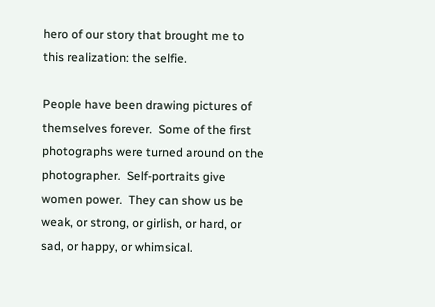hero of our story that brought me to this realization: the selfie.

People have been drawing pictures of themselves forever.  Some of the first photographs were turned around on the photographer.  Self-portraits give women power.  They can show us be weak, or strong, or girlish, or hard, or sad, or happy, or whimsical.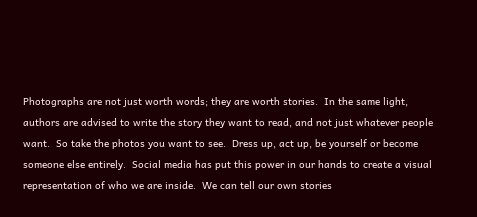Photographs are not just worth words; they are worth stories.  In the same light, authors are advised to write the story they want to read, and not just whatever people want.  So take the photos you want to see.  Dress up, act up, be yourself or become someone else entirely.  Social media has put this power in our hands to create a visual representation of who we are inside.  We can tell our own stories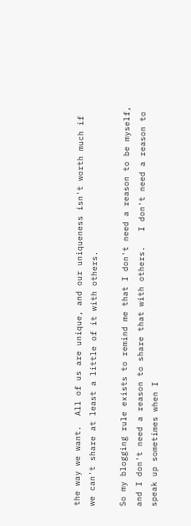the way we want.  All of us are unique, and our uniqueness isn't worth much if we can't share at least a little of it with others.

So my blogging rule exists to remind me that I don't need a reason to be myself, and I don't need a reason to share that with others.   I don't need a reason to speak up sometimes when I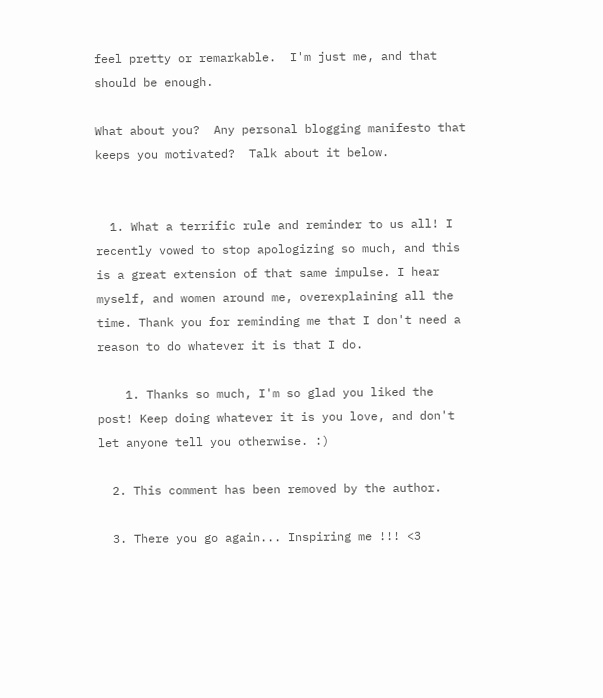feel pretty or remarkable.  I'm just me, and that should be enough.

What about you?  Any personal blogging manifesto that keeps you motivated?  Talk about it below.


  1. What a terrific rule and reminder to us all! I recently vowed to stop apologizing so much, and this is a great extension of that same impulse. I hear myself, and women around me, overexplaining all the time. Thank you for reminding me that I don't need a reason to do whatever it is that I do.

    1. Thanks so much, I'm so glad you liked the post! Keep doing whatever it is you love, and don't let anyone tell you otherwise. :)

  2. This comment has been removed by the author.

  3. There you go again... Inspiring me !!! <3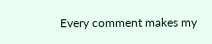Every comment makes my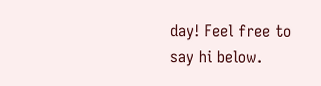day! Feel free to say hi below.